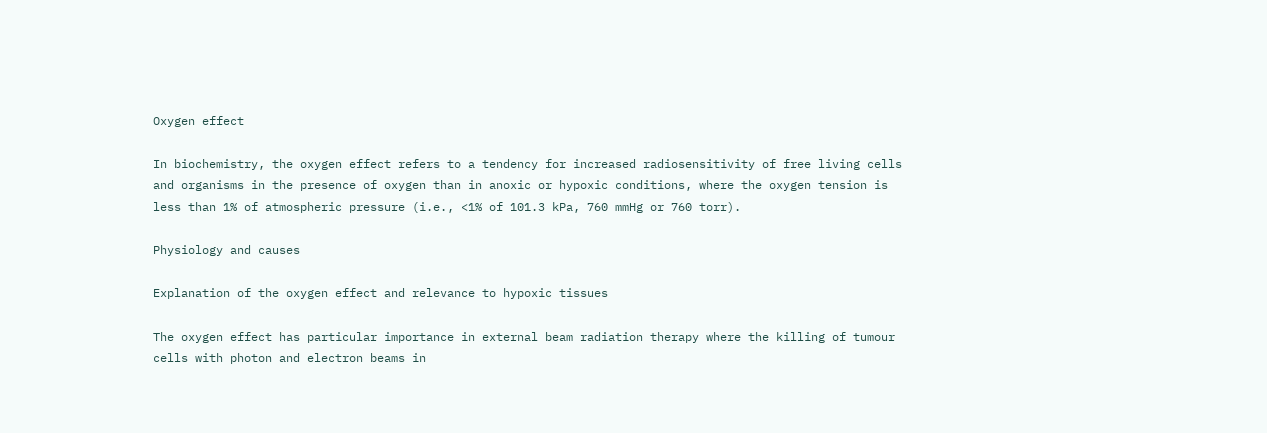Oxygen effect

In biochemistry, the oxygen effect refers to a tendency for increased radiosensitivity of free living cells and organisms in the presence of oxygen than in anoxic or hypoxic conditions, where the oxygen tension is less than 1% of atmospheric pressure (i.e., <1% of 101.3 kPa, 760 mmHg or 760 torr).

Physiology and causes

Explanation of the oxygen effect and relevance to hypoxic tissues

The oxygen effect has particular importance in external beam radiation therapy where the killing of tumour cells with photon and electron beams in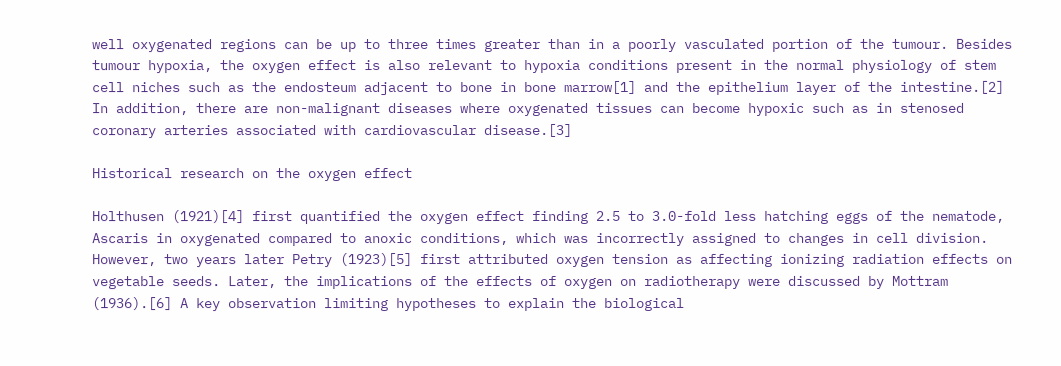well oxygenated regions can be up to three times greater than in a poorly vasculated portion of the tumour. Besides tumour hypoxia, the oxygen effect is also relevant to hypoxia conditions present in the normal physiology of stem cell niches such as the endosteum adjacent to bone in bone marrow[1] and the epithelium layer of the intestine.[2] In addition, there are non-malignant diseases where oxygenated tissues can become hypoxic such as in stenosed coronary arteries associated with cardiovascular disease.[3]

Historical research on the oxygen effect

Holthusen (1921)[4] first quantified the oxygen effect finding 2.5 to 3.0-fold less hatching eggs of the nematode, Ascaris in oxygenated compared to anoxic conditions, which was incorrectly assigned to changes in cell division. However, two years later Petry (1923)[5] first attributed oxygen tension as affecting ionizing radiation effects on vegetable seeds. Later, the implications of the effects of oxygen on radiotherapy were discussed by Mottram (1936).[6] A key observation limiting hypotheses to explain the biological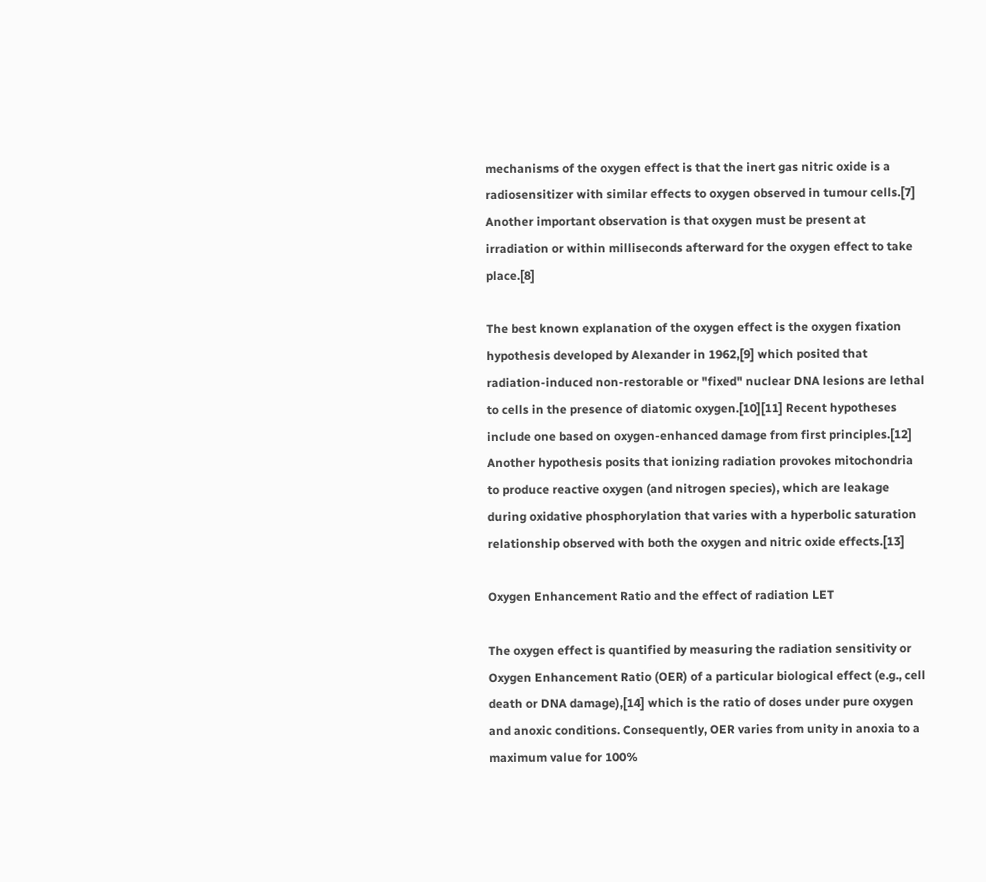mechanisms of the oxygen effect is that the inert gas nitric oxide is a radiosensitizer with similar effects to oxygen observed in tumour cells.[7] Another important observation is that oxygen must be present at irradiation or within milliseconds afterward for the oxygen effect to take place.[8]

The best known explanation of the oxygen effect is the oxygen fixation hypothesis developed by Alexander in 1962,[9] which posited that radiation-induced non-restorable or "fixed" nuclear DNA lesions are lethal to cells in the presence of diatomic oxygen.[10][11] Recent hypotheses include one based on oxygen-enhanced damage from first principles.[12] Another hypothesis posits that ionizing radiation provokes mitochondria to produce reactive oxygen (and nitrogen species), which are leakage during oxidative phosphorylation that varies with a hyperbolic saturation relationship observed with both the oxygen and nitric oxide effects.[13]

Oxygen Enhancement Ratio and the effect of radiation LET

The oxygen effect is quantified by measuring the radiation sensitivity or Oxygen Enhancement Ratio (OER) of a particular biological effect (e.g., cell death or DNA damage),[14] which is the ratio of doses under pure oxygen and anoxic conditions. Consequently, OER varies from unity in anoxia to a maximum value for 100%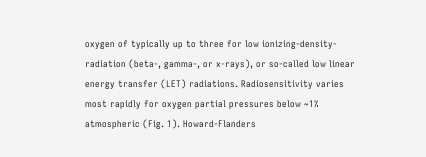oxygen of typically up to three for low ionizing-density-radiation (beta-, gamma-, or x-rays), or so-called low linear energy transfer (LET) radiations. Radiosensitivity varies most rapidly for oxygen partial pressures below ~1% atmospheric (Fig. 1). Howard-Flanders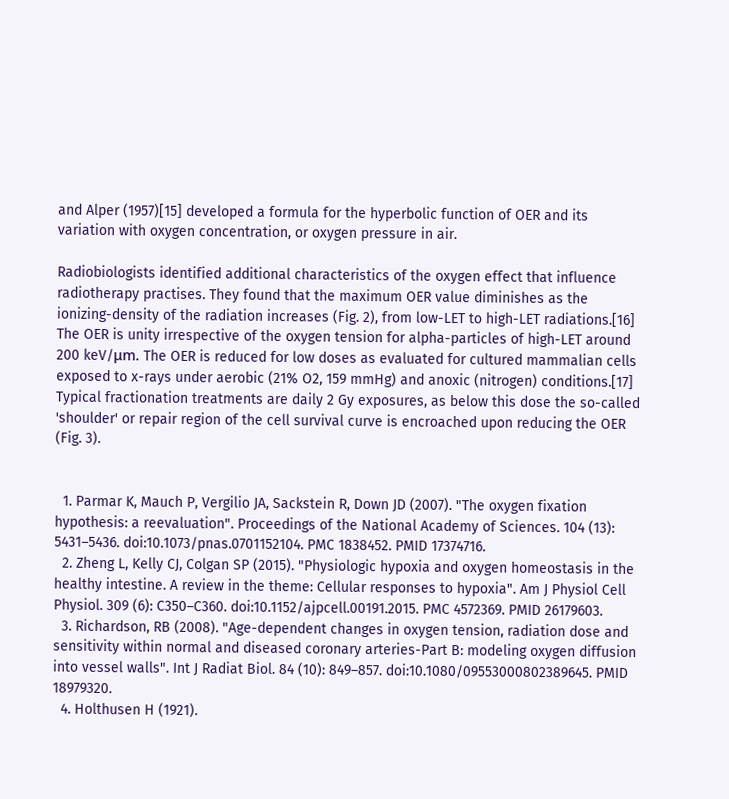and Alper (1957)[15] developed a formula for the hyperbolic function of OER and its variation with oxygen concentration, or oxygen pressure in air.

Radiobiologists identified additional characteristics of the oxygen effect that influence radiotherapy practises. They found that the maximum OER value diminishes as the ionizing-density of the radiation increases (Fig. 2), from low-LET to high-LET radiations.[16] The OER is unity irrespective of the oxygen tension for alpha-particles of high-LET around 200 keV/μm. The OER is reduced for low doses as evaluated for cultured mammalian cells exposed to x-rays under aerobic (21% O2, 159 mmHg) and anoxic (nitrogen) conditions.[17] Typical fractionation treatments are daily 2 Gy exposures, as below this dose the so-called 'shoulder' or repair region of the cell survival curve is encroached upon reducing the OER (Fig. 3).


  1. Parmar K, Mauch P, Vergilio JA, Sackstein R, Down JD (2007). "The oxygen fixation hypothesis: a reevaluation". Proceedings of the National Academy of Sciences. 104 (13): 5431–5436. doi:10.1073/pnas.0701152104. PMC 1838452. PMID 17374716.
  2. Zheng L, Kelly CJ, Colgan SP (2015). "Physiologic hypoxia and oxygen homeostasis in the healthy intestine. A review in the theme: Cellular responses to hypoxia". Am J Physiol Cell Physiol. 309 (6): C350–C360. doi:10.1152/ajpcell.00191.2015. PMC 4572369. PMID 26179603.
  3. Richardson, RB (2008). "Age-dependent changes in oxygen tension, radiation dose and sensitivity within normal and diseased coronary arteries-Part B: modeling oxygen diffusion into vessel walls". Int J Radiat Biol. 84 (10): 849–857. doi:10.1080/09553000802389645. PMID 18979320.
  4. Holthusen H (1921).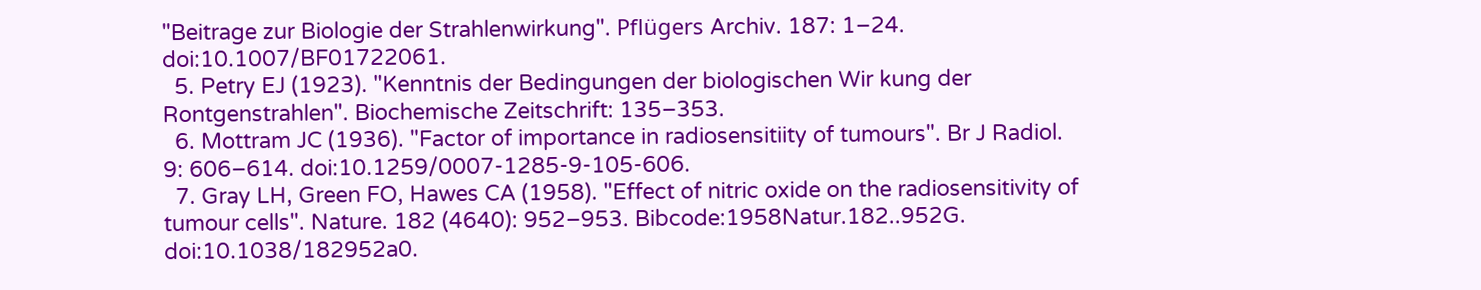"Beitrage zur Biologie der Strahlenwirkung". Pflügers Archiv. 187: 1–24. doi:10.1007/BF01722061.
  5. Petry EJ (1923). "Kenntnis der Bedingungen der biologischen Wir kung der Rontgenstrahlen". Biochemische Zeitschrift: 135–353.
  6. Mottram JC (1936). "Factor of importance in radiosensitiity of tumours". Br J Radiol. 9: 606–614. doi:10.1259/0007-1285-9-105-606.
  7. Gray LH, Green FO, Hawes CA (1958). "Effect of nitric oxide on the radiosensitivity of tumour cells". Nature. 182 (4640): 952–953. Bibcode:1958Natur.182..952G. doi:10.1038/182952a0.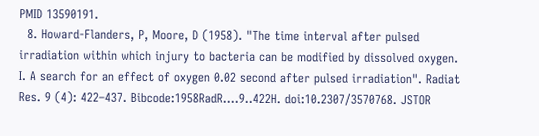PMID 13590191.
  8. Howard-Flanders, P, Moore, D (1958). "The time interval after pulsed irradiation within which injury to bacteria can be modified by dissolved oxygen. I. A search for an effect of oxygen 0.02 second after pulsed irradiation". Radiat Res. 9 (4): 422–437. Bibcode:1958RadR....9..422H. doi:10.2307/3570768. JSTOR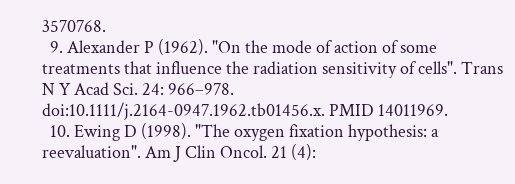3570768.
  9. Alexander P (1962). "On the mode of action of some treatments that influence the radiation sensitivity of cells". Trans N Y Acad Sci. 24: 966–978. doi:10.1111/j.2164-0947.1962.tb01456.x. PMID 14011969.
  10. Ewing D (1998). "The oxygen fixation hypothesis: a reevaluation". Am J Clin Oncol. 21 (4):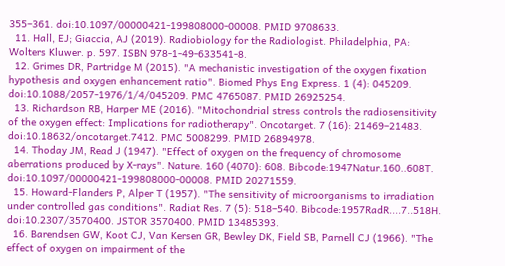355–361. doi:10.1097/00000421-199808000-00008. PMID 9708633.
  11. Hall, EJ; Giaccia, AJ (2019). Radiobiology for the Radiologist. Philadelphia, PA: Wolters Kluwer. p. 597. ISBN 978-1-49-633541-8.
  12. Grimes DR, Partridge M (2015). "A mechanistic investigation of the oxygen fixation hypothesis and oxygen enhancement ratio". Biomed Phys Eng Express. 1 (4): 045209. doi:10.1088/2057-1976/1/4/045209. PMC 4765087. PMID 26925254.
  13. Richardson RB, Harper ME (2016). "Mitochondrial stress controls the radiosensitivity of the oxygen effect: Implications for radiotherapy". Oncotarget. 7 (16): 21469–21483. doi:10.18632/oncotarget.7412. PMC 5008299. PMID 26894978.
  14. Thoday JM, Read J (1947). "Effect of oxygen on the frequency of chromosome aberrations produced by X-rays". Nature. 160 (4070): 608. Bibcode:1947Natur.160..608T. doi:10.1097/00000421-199808000-00008. PMID 20271559.
  15. Howard-Flanders P, Alper T (1957). "The sensitivity of microorganisms to irradiation under controlled gas conditions". Radiat Res. 7 (5): 518–540. Bibcode:1957RadR....7..518H. doi:10.2307/3570400. JSTOR 3570400. PMID 13485393.
  16. Barendsen GW, Koot CJ, Van Kersen GR, Bewley DK, Field SB, Parnell CJ (1966). "The effect of oxygen on impairment of the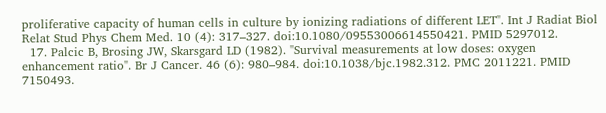proliferative capacity of human cells in culture by ionizing radiations of different LET". Int J Radiat Biol Relat Stud Phys Chem Med. 10 (4): 317–327. doi:10.1080/09553006614550421. PMID 5297012.
  17. Palcic B, Brosing JW, Skarsgard LD (1982). "Survival measurements at low doses: oxygen enhancement ratio". Br J Cancer. 46 (6): 980–984. doi:10.1038/bjc.1982.312. PMC 2011221. PMID 7150493.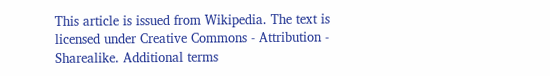This article is issued from Wikipedia. The text is licensed under Creative Commons - Attribution - Sharealike. Additional terms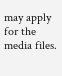may apply for the media files.